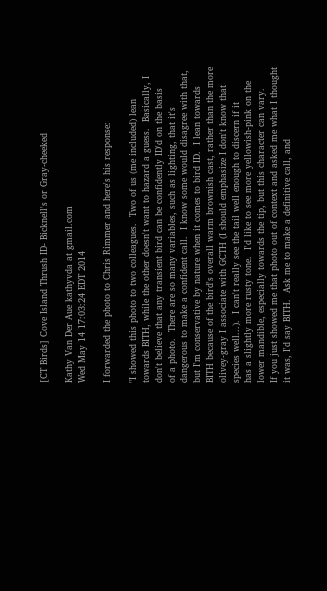[CT Birds] Cove Island Thrush ID- Bicknell's or Gray-cheeked

Kathy Van Der Aue kathyvda at gmail.com
Wed May 14 17:03:24 EDT 2014

I forwarded the photo to Chris Rimmer and here's his response:

"I showed this photo to two colleagues.  Two of us (me included) lean
towards BITH, while the other doesn't want to hazard a guess.  Basically, I
don't believe that any transient bird can be confidently ID'd on the basis
of a photo.  There are so many variables, such as lighting, that it's
dangerous to make a confident call.  I know some would disagree with that,
but I'm conservative by nature when it comes to bird ID.  I lean towards
BITH because of the bird's overall warm brownish cast, rather than the more
olivey-gray I associate with GCTH (I should emphasize I don't know that
species well...).  I can't really see the tail well enough to discern if it
has a slightly more rusty tone.  I'd like to see more yellowish-pink on the
lower mandible, especially towards the tip, but this character can vary.
If you just showed me that photo out of context and asked me what I thought
it was, I'd say BITH.  Ask me to make a definitive call, and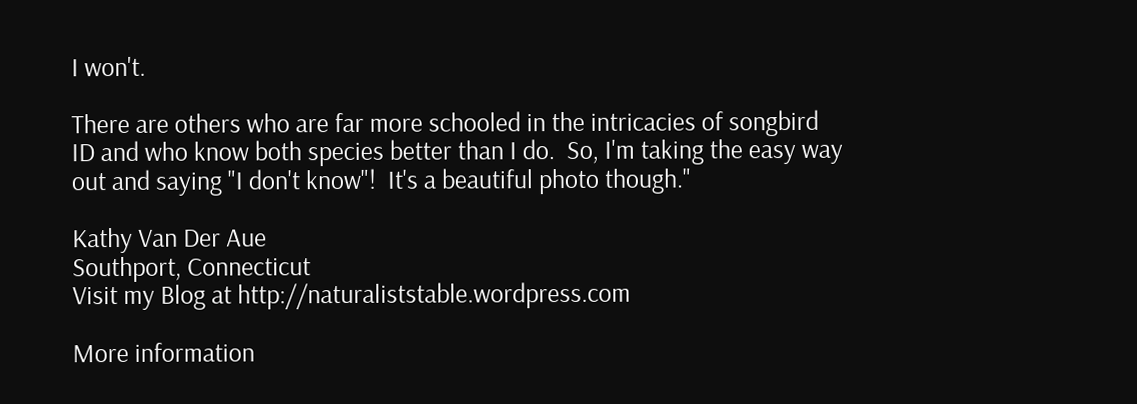I won't.

There are others who are far more schooled in the intricacies of songbird
ID and who know both species better than I do.  So, I'm taking the easy way
out and saying "I don't know"!  It's a beautiful photo though."

Kathy Van Der Aue
Southport, Connecticut
Visit my Blog at http://naturaliststable.wordpress.com

More information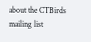about the CTBirds mailing list